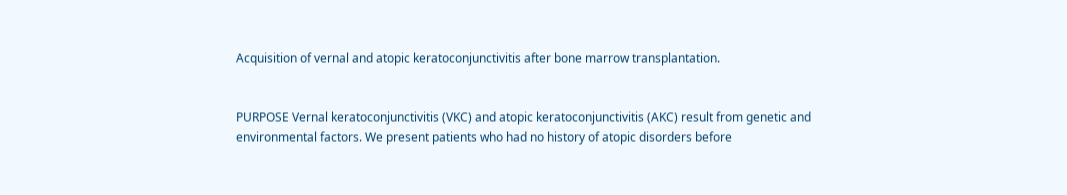Acquisition of vernal and atopic keratoconjunctivitis after bone marrow transplantation.


PURPOSE Vernal keratoconjunctivitis (VKC) and atopic keratoconjunctivitis (AKC) result from genetic and environmental factors. We present patients who had no history of atopic disorders before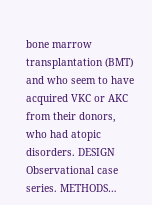bone marrow transplantation (BMT) and who seem to have acquired VKC or AKC from their donors, who had atopic disorders. DESIGN Observational case series. METHODS…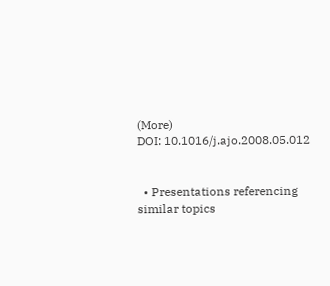(More)
DOI: 10.1016/j.ajo.2008.05.012


  • Presentations referencing similar topics